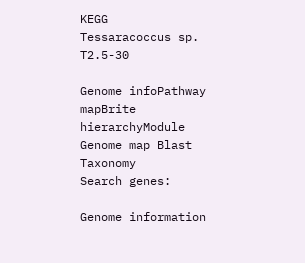KEGG   Tessaracoccus sp. T2.5-30

Genome infoPathway mapBrite hierarchyModule Genome map Blast Taxonomy
Search genes:

Genome information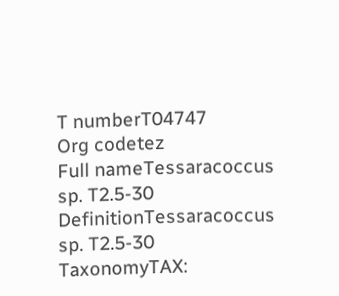T numberT04747
Org codetez
Full nameTessaracoccus sp. T2.5-30
DefinitionTessaracoccus sp. T2.5-30
TaxonomyTAX: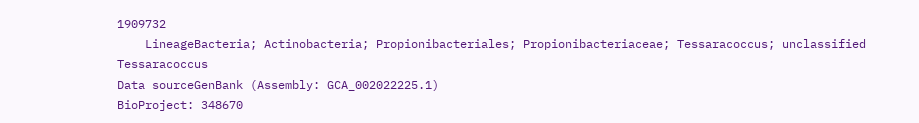1909732
    LineageBacteria; Actinobacteria; Propionibacteriales; Propionibacteriaceae; Tessaracoccus; unclassified Tessaracoccus
Data sourceGenBank (Assembly: GCA_002022225.1)
BioProject: 348670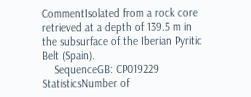CommentIsolated from a rock core retrieved at a depth of 139.5 m in the subsurface of the Iberian Pyritic Belt (Spain).
    SequenceGB: CP019229
StatisticsNumber of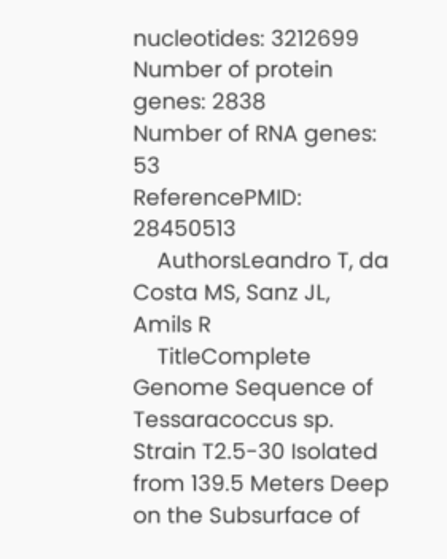nucleotides: 3212699
Number of protein genes: 2838
Number of RNA genes: 53
ReferencePMID: 28450513
    AuthorsLeandro T, da Costa MS, Sanz JL, Amils R
    TitleComplete Genome Sequence of Tessaracoccus sp. Strain T2.5-30 Isolated from 139.5 Meters Deep on the Subsurface of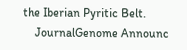the Iberian Pyritic Belt.
    JournalGenome Announc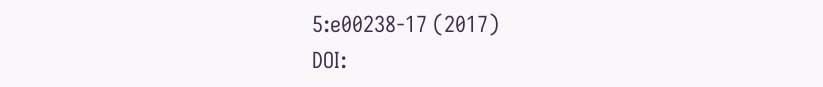5:e00238-17 (2017)
DOI: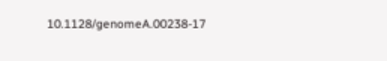10.1128/genomeA.00238-17